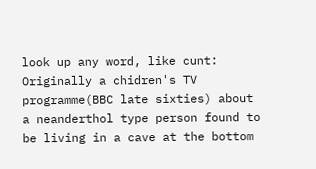look up any word, like cunt:
Originally a chidren's TV programme(BBC late sixties) about a neanderthol type person found to be living in a cave at the bottom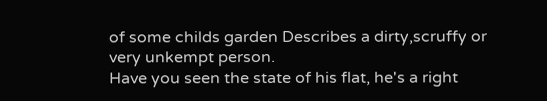of some childs garden Describes a dirty,scruffy or very unkempt person.
Have you seen the state of his flat, he's a right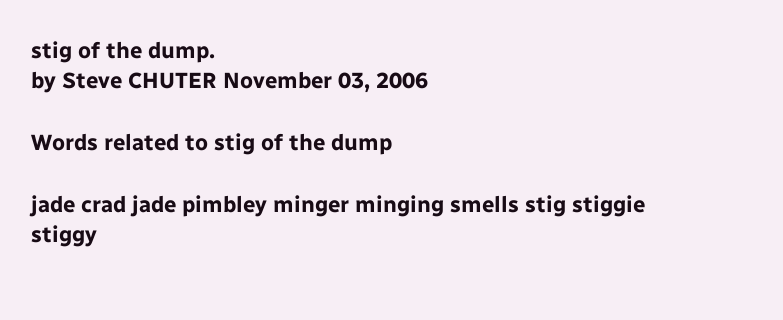stig of the dump.
by Steve CHUTER November 03, 2006

Words related to stig of the dump

jade crad jade pimbley minger minging smells stig stiggie stiggy